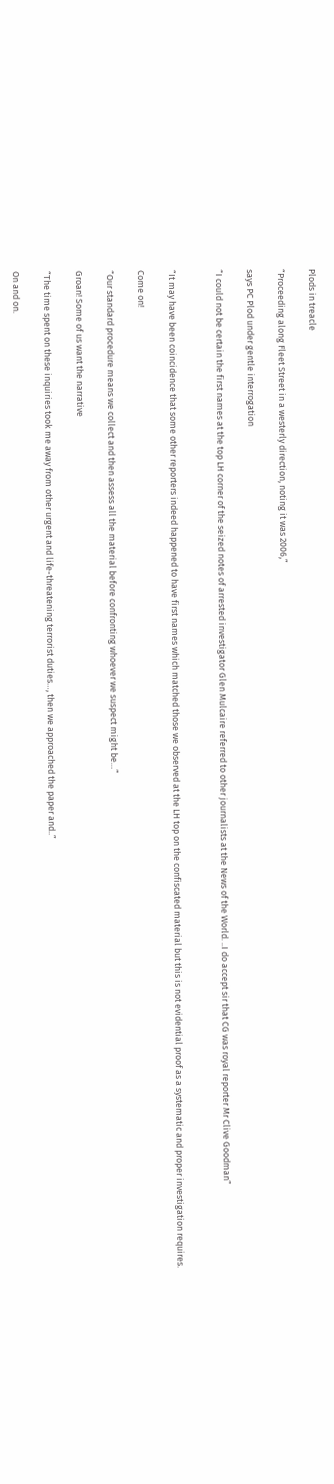Plods in treacle

“Proceeding along Fleet Street in a westerly direction, noting it was 2006,”

says PC Plod under gentle interrogation

“I could not be certain the first names at the top LH corner of the seized notes of arrested investigator Glen Mulcaire referred to other journalists at the News of the World. ..I do accept sir that CG was royal reporter Mr Clive Goodman”


“It may have been coincidence that some other reporters indeed happened to have first names which matched those we observed at the LH top on the confiscated material but this is not evidential proof as a systematic and proper investigation requires.

Come on!

“Our standard procedure means we collect and then assess all the material before confronting whoever we suspect might be…”

Groan! Some of us want the narrative

“The time spent on these inquiries took me away from other urgent and life-threatening terrorist duties…, then we approached the paper and..”

On and on.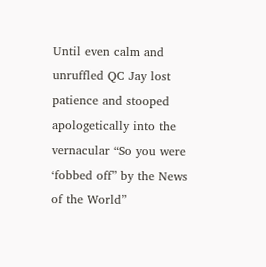Until even calm and unruffled QC Jay lost patience and stooped apologetically into the vernacular “So you were ‘fobbed off” by the News of the World”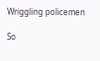Wriggling policemen

So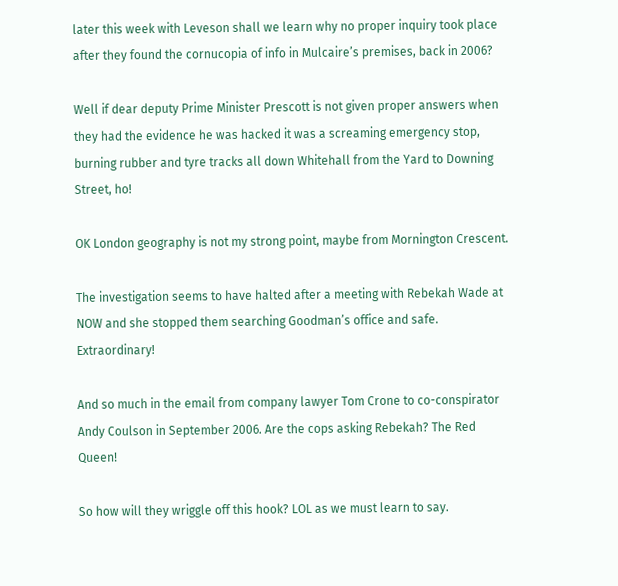later this week with Leveson shall we learn why no proper inquiry took place after they found the cornucopia of info in Mulcaire’s premises, back in 2006?

Well if dear deputy Prime Minister Prescott is not given proper answers when they had the evidence he was hacked it was a screaming emergency stop, burning rubber and tyre tracks all down Whitehall from the Yard to Downing Street, ho!

OK London geography is not my strong point, maybe from Mornington Crescent.

The investigation seems to have halted after a meeting with Rebekah Wade at NOW and she stopped them searching Goodman’s office and safe. Extraordinary!

And so much in the email from company lawyer Tom Crone to co-conspirator Andy Coulson in September 2006. Are the cops asking Rebekah? The Red Queen!

So how will they wriggle off this hook? LOL as we must learn to say.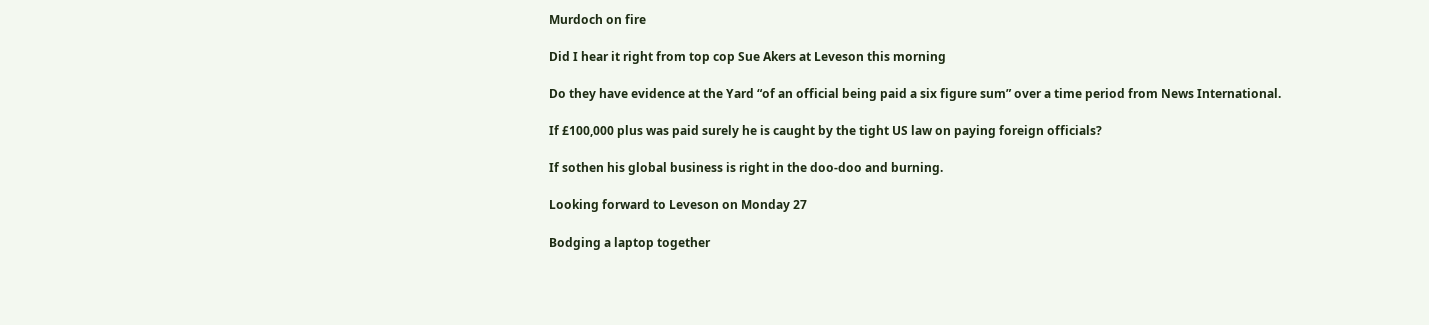Murdoch on fire

Did I hear it right from top cop Sue Akers at Leveson this morning

Do they have evidence at the Yard “of an official being paid a six figure sum” over a time period from News International.

If £100,000 plus was paid surely he is caught by the tight US law on paying foreign officials?

If sothen his global business is right in the doo-doo and burning.

Looking forward to Leveson on Monday 27

Bodging a laptop together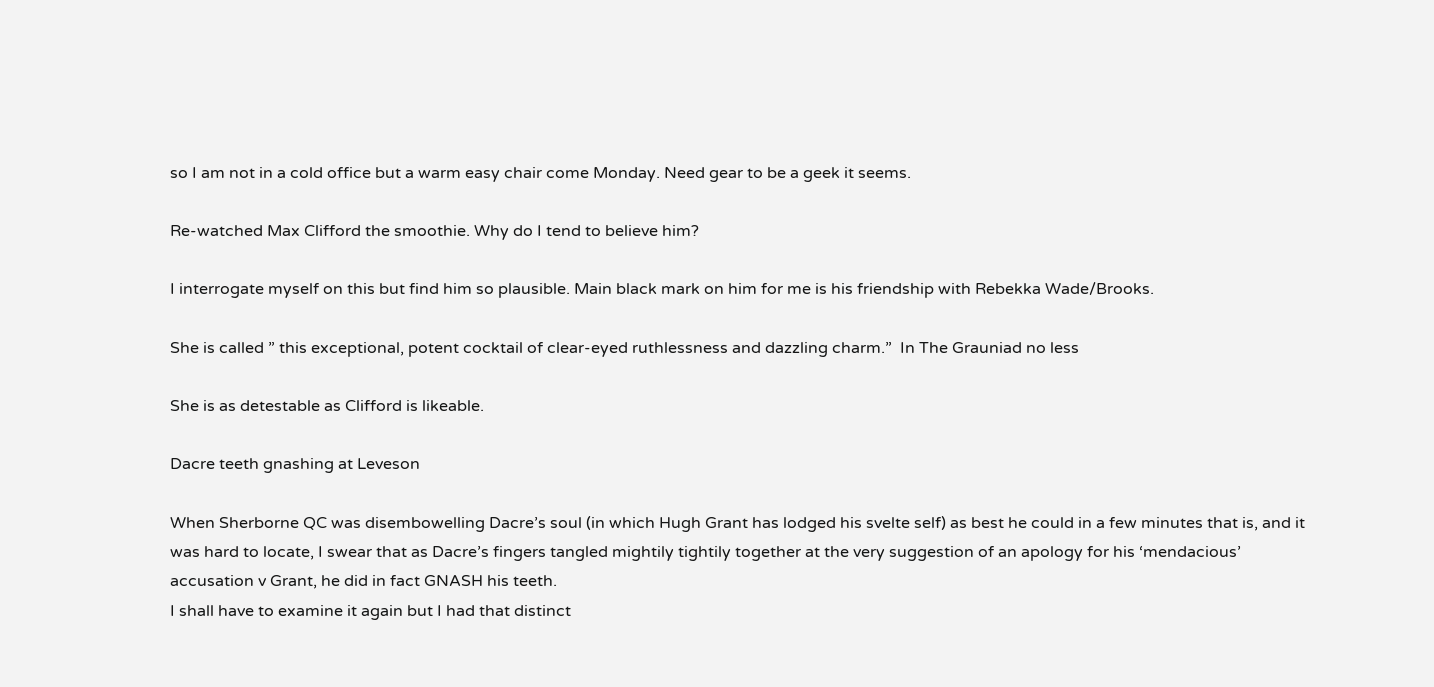so I am not in a cold office but a warm easy chair come Monday. Need gear to be a geek it seems.

Re-watched Max Clifford the smoothie. Why do I tend to believe him?

I interrogate myself on this but find him so plausible. Main black mark on him for me is his friendship with Rebekka Wade/Brooks.

She is called ” this exceptional, potent cocktail of clear-eyed ruthlessness and dazzling charm.”  In The Grauniad no less

She is as detestable as Clifford is likeable.

Dacre teeth gnashing at Leveson

When Sherborne QC was disembowelling Dacre’s soul (in which Hugh Grant has lodged his svelte self) as best he could in a few minutes that is, and it was hard to locate, I swear that as Dacre’s fingers tangled mightily tightily together at the very suggestion of an apology for his ‘mendacious’ accusation v Grant, he did in fact GNASH his teeth.
I shall have to examine it again but I had that distinct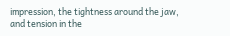impression, the tightness around the jaw, and tension in the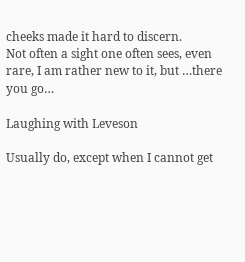cheeks made it hard to discern.
Not often a sight one often sees, even rare, I am rather new to it, but …there you go…

Laughing with Leveson

Usually do, except when I cannot get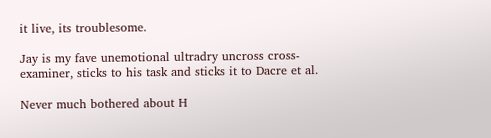it live, its troublesome.

Jay is my fave unemotional ultradry uncross cross-examiner, sticks to his task and sticks it to Dacre et al.

Never much bothered about H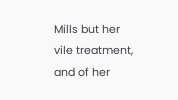Mills but her vile treatment, and of her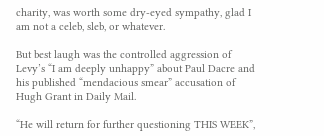charity, was worth some dry-eyed sympathy, glad I am not a celeb, sleb, or whatever.

But best laugh was the controlled aggression of Levy’s “I am deeply unhappy” about Paul Dacre and his published “mendacious smear” accusation of Hugh Grant in Daily Mail.

“He will return for further questioning THIS WEEK”,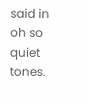said in oh so quiet tones.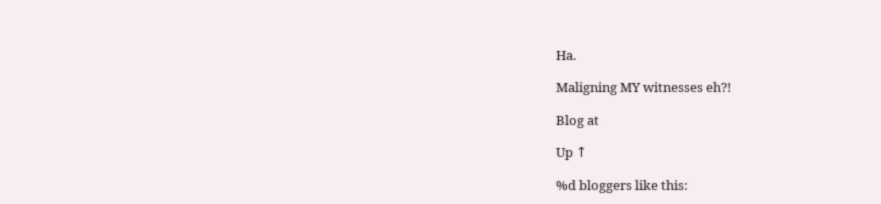Ha.

Maligning MY witnesses eh?!

Blog at

Up ↑

%d bloggers like this: